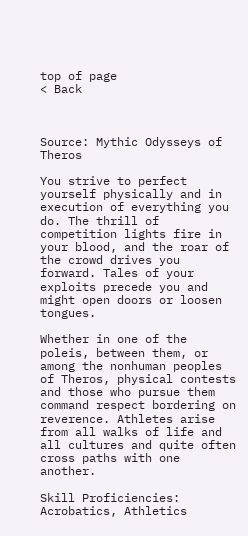top of page
< Back



Source: Mythic Odysseys of Theros

You strive to perfect yourself physically and in execution of everything you do. The thrill of competition lights fire in your blood, and the roar of the crowd drives you forward. Tales of your exploits precede you and might open doors or loosen tongues.

Whether in one of the poleis, between them, or among the nonhuman peoples of Theros, physical contests and those who pursue them command respect bordering on reverence. Athletes arise from all walks of life and all cultures and quite often cross paths with one another.

Skill Proficiencies: Acrobatics, Athletics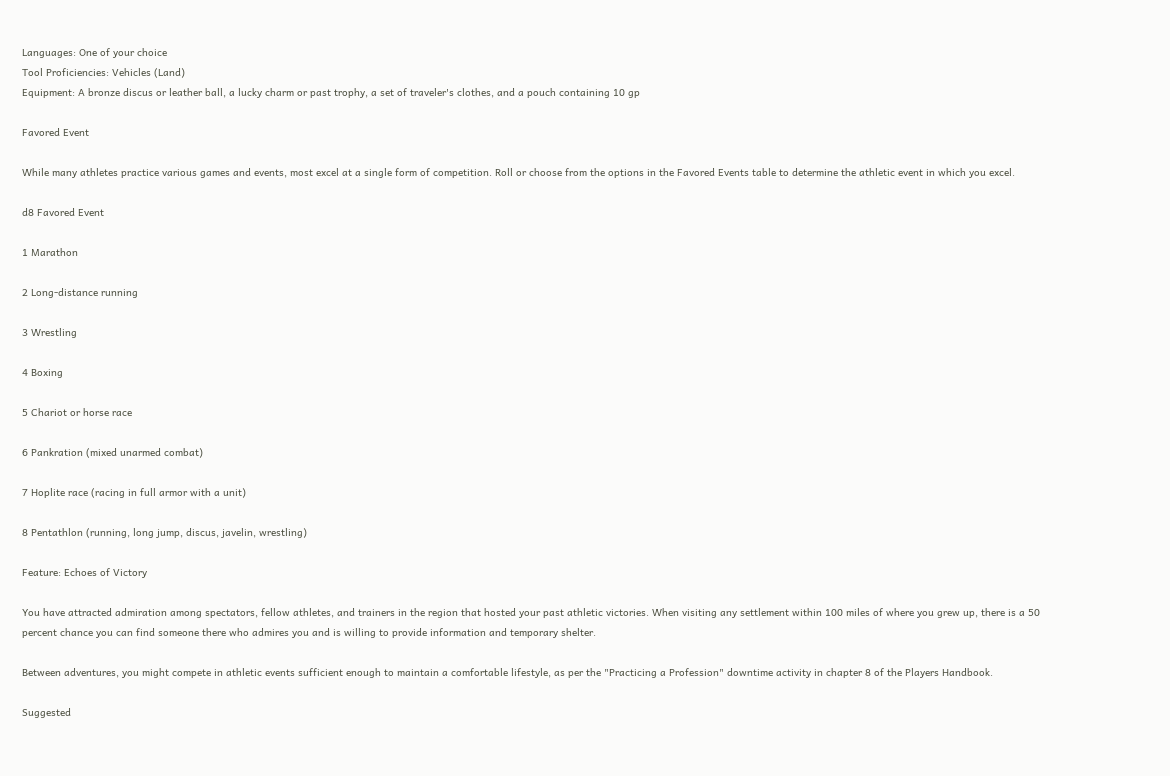Languages: One of your choice
Tool Proficiencies: Vehicles (Land)
Equipment: A bronze discus or leather ball, a lucky charm or past trophy, a set of traveler's clothes, and a pouch containing 10 gp

Favored Event

While many athletes practice various games and events, most excel at a single form of competition. Roll or choose from the options in the Favored Events table to determine the athletic event in which you excel.

d8 Favored Event

1 Marathon

2 Long-distance running

3 Wrestling

4 Boxing

5 Chariot or horse race

6 Pankration (mixed unarmed combat)

7 Hoplite race (racing in full armor with a unit)

8 Pentathlon (running, long jump, discus, javelin, wrestling)

Feature: Echoes of Victory

You have attracted admiration among spectators, fellow athletes, and trainers in the region that hosted your past athletic victories. When visiting any settlement within 100 miles of where you grew up, there is a 50 percent chance you can find someone there who admires you and is willing to provide information and temporary shelter.

Between adventures, you might compete in athletic events sufficient enough to maintain a comfortable lifestyle, as per the "Practicing a Profession" downtime activity in chapter 8 of the Players Handbook.

Suggested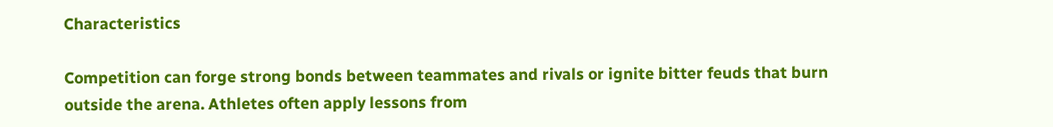Characteristics

Competition can forge strong bonds between teammates and rivals or ignite bitter feuds that burn outside the arena. Athletes often apply lessons from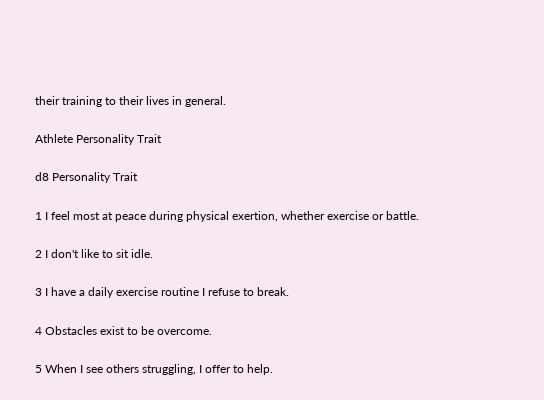their training to their lives in general.

Athlete Personality Trait

d8 Personality Trait

1 I feel most at peace during physical exertion, whether exercise or battle.

2 I don't like to sit idle.

3 I have a daily exercise routine I refuse to break.

4 Obstacles exist to be overcome.

5 When I see others struggling, I offer to help.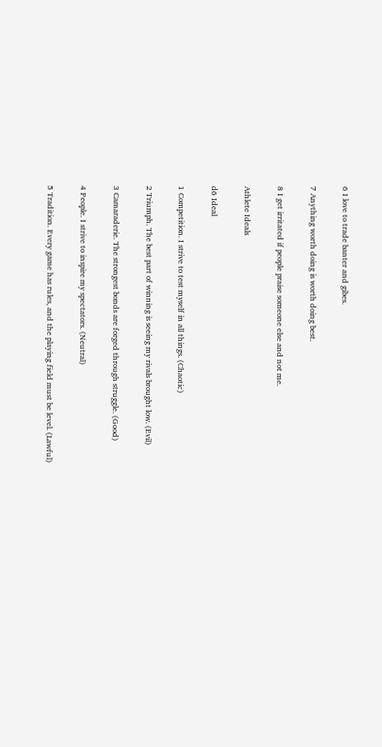6 I love to trade banter and gibes.

7 Anything worth doing is worth doing best.

8 I get irritated if people praise someone else and not me.

Athlete Ideals

d6 Ideal

1 Competition. I strive to test myself in all things. (Chaotic)

2 Triumph. The best part of winning is seeing my rivals brought low. (Evil)

3 Camaraderie. The strongest bonds are forged through struggle. (Good)

4 People. I strive to inspire my spectators. (Neutral)

5 Tradition. Every game has rules, and the playing field must be level. (Lawful)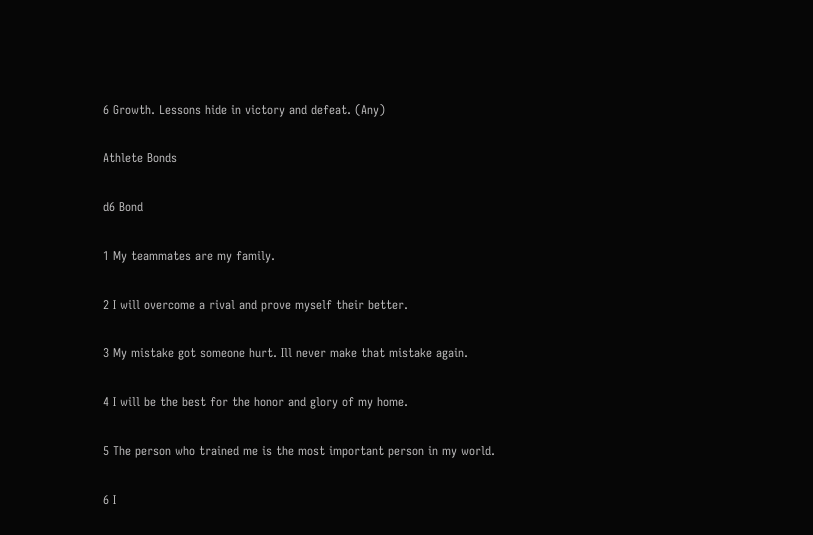6 Growth. Lessons hide in victory and defeat. (Any)

Athlete Bonds

d6 Bond

1 My teammates are my family.

2 I will overcome a rival and prove myself their better.

3 My mistake got someone hurt. Ill never make that mistake again.

4 I will be the best for the honor and glory of my home.

5 The person who trained me is the most important person in my world.

6 I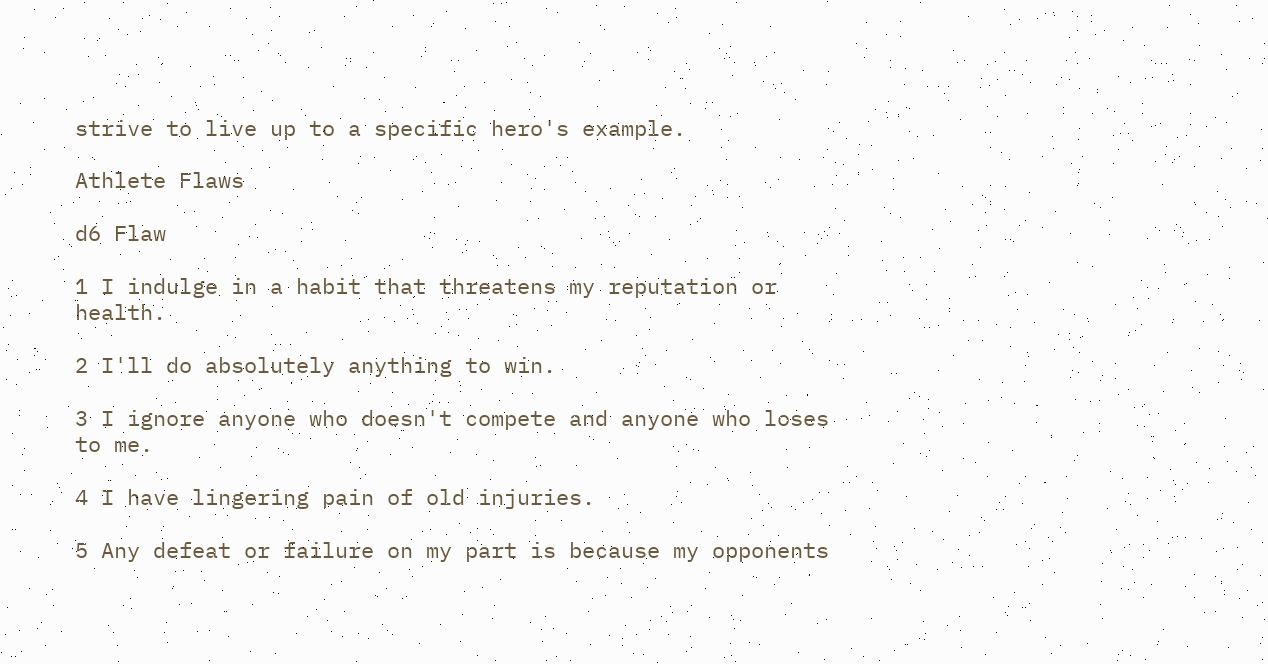strive to live up to a specific hero's example.

Athlete Flaws

d6 Flaw

1 I indulge in a habit that threatens my reputation or health.

2 I'll do absolutely anything to win.

3 I ignore anyone who doesn't compete and anyone who loses to me.

4 I have lingering pain of old injuries.

5 Any defeat or failure on my part is because my opponents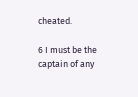cheated.

6 I must be the captain of any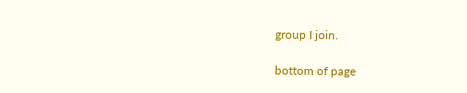group I join.

bottom of page